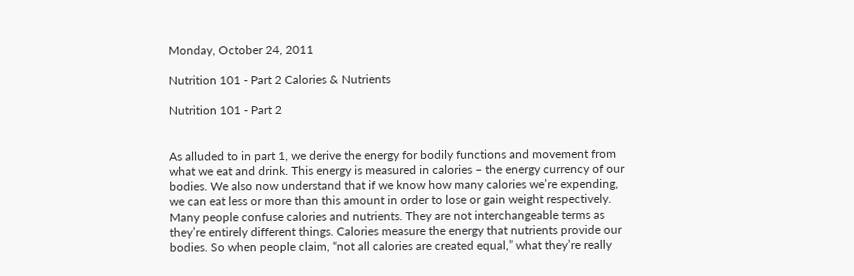Monday, October 24, 2011

Nutrition 101 - Part 2 Calories & Nutrients

Nutrition 101 - Part 2


As alluded to in part 1, we derive the energy for bodily functions and movement from what we eat and drink. This energy is measured in calories – the energy currency of our bodies. We also now understand that if we know how many calories we’re expending, we can eat less or more than this amount in order to lose or gain weight respectively.
Many people confuse calories and nutrients. They are not interchangeable terms as they’re entirely different things. Calories measure the energy that nutrients provide our bodies. So when people claim, “not all calories are created equal,” what they’re really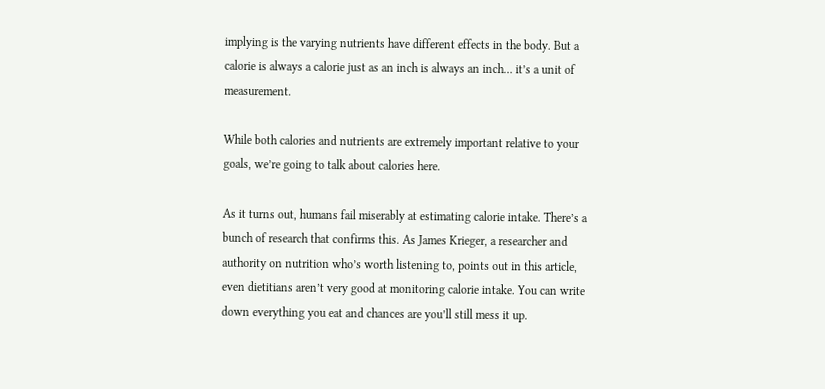implying is the varying nutrients have different effects in the body. But a calorie is always a calorie just as an inch is always an inch… it’s a unit of measurement.

While both calories and nutrients are extremely important relative to your goals, we’re going to talk about calories here.

As it turns out, humans fail miserably at estimating calorie intake. There’s a bunch of research that confirms this. As James Krieger, a researcher and authority on nutrition who’s worth listening to, points out in this article, even dietitians aren’t very good at monitoring calorie intake. You can write down everything you eat and chances are you’ll still mess it up.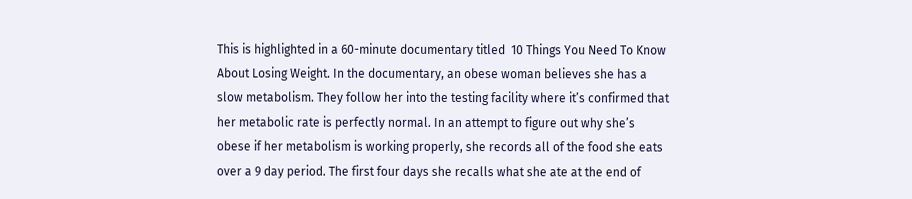This is highlighted in a 60-minute documentary titled  10 Things You Need To Know About Losing Weight. In the documentary, an obese woman believes she has a slow metabolism. They follow her into the testing facility where it’s confirmed that her metabolic rate is perfectly normal. In an attempt to figure out why she’s obese if her metabolism is working properly, she records all of the food she eats over a 9 day period. The first four days she recalls what she ate at the end of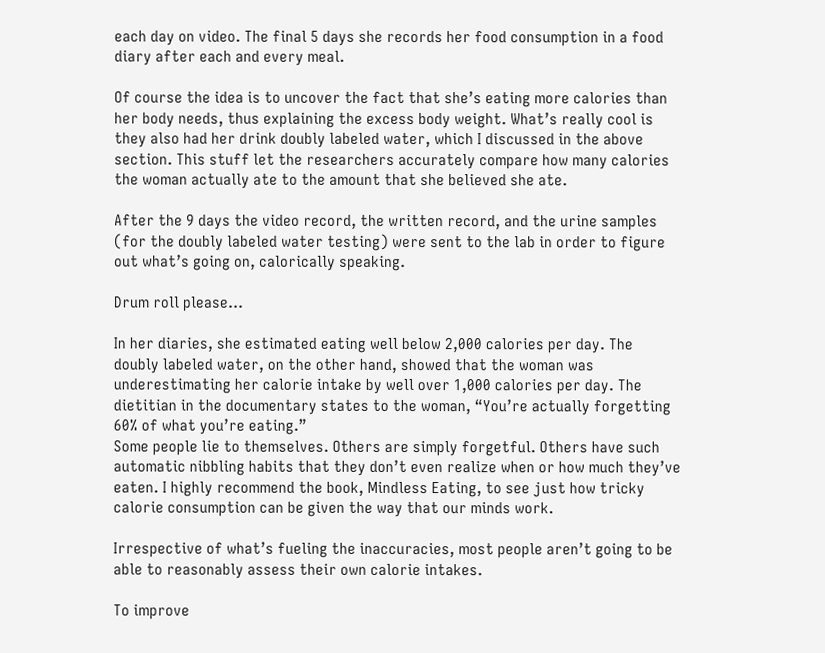each day on video. The final 5 days she records her food consumption in a food diary after each and every meal.

Of course the idea is to uncover the fact that she’s eating more calories than her body needs, thus explaining the excess body weight. What’s really cool is they also had her drink doubly labeled water, which I discussed in the above section. This stuff let the researchers accurately compare how many calories the woman actually ate to the amount that she believed she ate.

After the 9 days the video record, the written record, and the urine samples (for the doubly labeled water testing) were sent to the lab in order to figure out what’s going on, calorically speaking.

Drum roll please…

In her diaries, she estimated eating well below 2,000 calories per day. The doubly labeled water, on the other hand, showed that the woman was underestimating her calorie intake by well over 1,000 calories per day. The dietitian in the documentary states to the woman, “You’re actually forgetting 60% of what you’re eating.”
Some people lie to themselves. Others are simply forgetful. Others have such automatic nibbling habits that they don’t even realize when or how much they’ve eaten. I highly recommend the book, Mindless Eating, to see just how tricky calorie consumption can be given the way that our minds work.

Irrespective of what’s fueling the inaccuracies, most people aren’t going to be able to reasonably assess their own calorie intakes.

To improve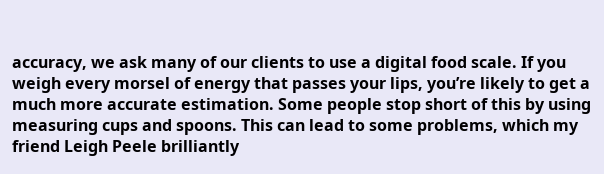accuracy, we ask many of our clients to use a digital food scale. If you weigh every morsel of energy that passes your lips, you’re likely to get a much more accurate estimation. Some people stop short of this by using measuring cups and spoons. This can lead to some problems, which my friend Leigh Peele brilliantly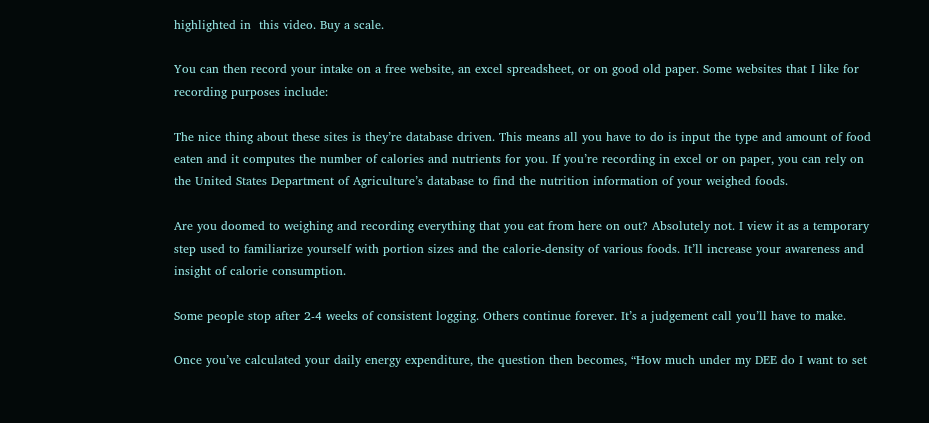highlighted in  this video. Buy a scale.

You can then record your intake on a free website, an excel spreadsheet, or on good old paper. Some websites that I like for recording purposes include:

The nice thing about these sites is they’re database driven. This means all you have to do is input the type and amount of food eaten and it computes the number of calories and nutrients for you. If you’re recording in excel or on paper, you can rely on the United States Department of Agriculture’s database to find the nutrition information of your weighed foods.

Are you doomed to weighing and recording everything that you eat from here on out? Absolutely not. I view it as a temporary step used to familiarize yourself with portion sizes and the calorie-density of various foods. It’ll increase your awareness and insight of calorie consumption.

Some people stop after 2-4 weeks of consistent logging. Others continue forever. It’s a judgement call you’ll have to make.

Once you’ve calculated your daily energy expenditure, the question then becomes, “How much under my DEE do I want to set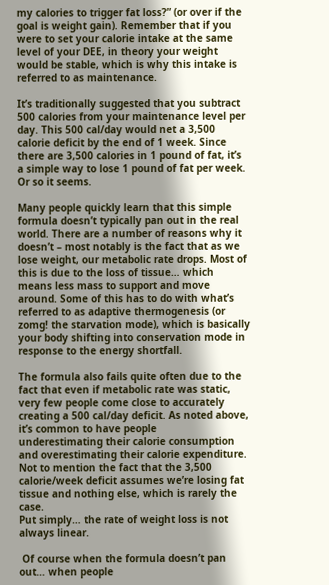my calories to trigger fat loss?” (or over if the goal is weight gain). Remember that if you were to set your calorie intake at the same level of your DEE, in theory your weight would be stable, which is why this intake is referred to as maintenance.

It’s traditionally suggested that you subtract 500 calories from your maintenance level per day. This 500 cal/day would net a 3,500 calorie deficit by the end of 1 week. Since there are 3,500 calories in 1 pound of fat, it’s a simple way to lose 1 pound of fat per week. Or so it seems.

Many people quickly learn that this simple formula doesn’t typically pan out in the real world. There are a number of reasons why it doesn’t – most notably is the fact that as we lose weight, our metabolic rate drops. Most of this is due to the loss of tissue… which means less mass to support and move around. Some of this has to do with what’s referred to as adaptive thermogenesis (or zomg! the starvation mode), which is basically your body shifting into conservation mode in response to the energy shortfall.

The formula also fails quite often due to the fact that even if metabolic rate was static, very few people come close to accurately creating a 500 cal/day deficit. As noted above, it’s common to have people
underestimating their calorie consumption and overestimating their calorie expenditure. Not to mention the fact that the 3,500 calorie/week deficit assumes we’re losing fat tissue and nothing else, which is rarely the case.
Put simply… the rate of weight loss is not always linear.

 Of course when the formula doesn’t pan out… when people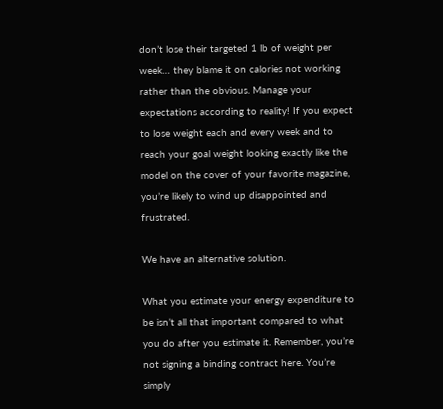don’t lose their targeted 1 lb of weight per week… they blame it on calories not working rather than the obvious. Manage your expectations according to reality! If you expect to lose weight each and every week and to reach your goal weight looking exactly like the model on the cover of your favorite magazine, you’re likely to wind up disappointed and frustrated.

We have an alternative solution.

What you estimate your energy expenditure to be isn’t all that important compared to what you do after you estimate it. Remember, you’re not signing a binding contract here. You’re simply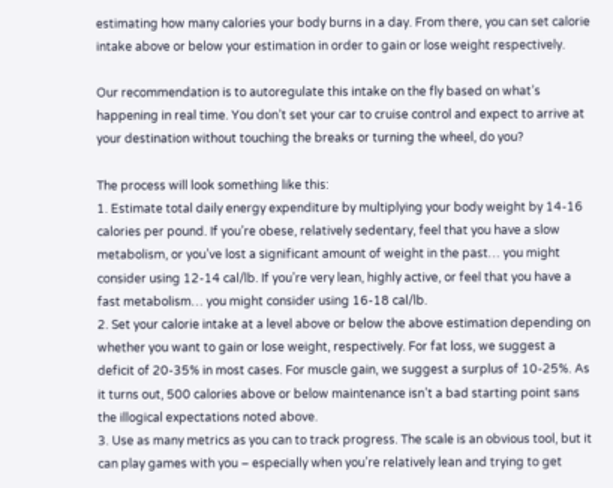estimating how many calories your body burns in a day. From there, you can set calorie intake above or below your estimation in order to gain or lose weight respectively.

Our recommendation is to autoregulate this intake on the fly based on what’s happening in real time. You don’t set your car to cruise control and expect to arrive at your destination without touching the breaks or turning the wheel, do you?

The process will look something like this:
1. Estimate total daily energy expenditure by multiplying your body weight by 14-16 calories per pound. If you’re obese, relatively sedentary, feel that you have a slow metabolism, or you’ve lost a significant amount of weight in the past… you might consider using 12-14 cal/lb. If you’re very lean, highly active, or feel that you have a fast metabolism… you might consider using 16-18 cal/lb.
2. Set your calorie intake at a level above or below the above estimation depending on whether you want to gain or lose weight, respectively. For fat loss, we suggest a deficit of 20-35% in most cases. For muscle gain, we suggest a surplus of 10-25%. As it turns out, 500 calories above or below maintenance isn’t a bad starting point sans the illogical expectations noted above.
3. Use as many metrics as you can to track progress. The scale is an obvious tool, but it can play games with you – especially when you’re relatively lean and trying to get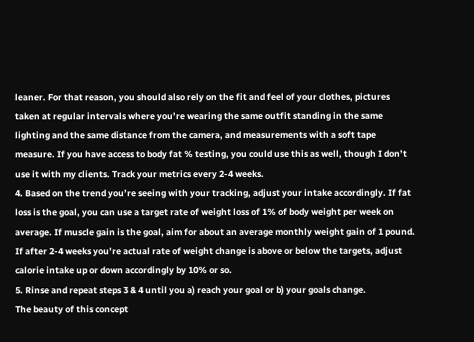leaner. For that reason, you should also rely on the fit and feel of your clothes, pictures taken at regular intervals where you’re wearing the same outfit standing in the same lighting and the same distance from the camera, and measurements with a soft tape measure. If you have access to body fat % testing, you could use this as well, though I don’t use it with my clients. Track your metrics every 2-4 weeks.
4. Based on the trend you’re seeing with your tracking, adjust your intake accordingly. If fat loss is the goal, you can use a target rate of weight loss of 1% of body weight per week on average. If muscle gain is the goal, aim for about an average monthly weight gain of 1 pound. If after 2-4 weeks you’re actual rate of weight change is above or below the targets, adjust calorie intake up or down accordingly by 10% or so.
5. Rinse and repeat steps 3 & 4 until you a) reach your goal or b) your goals change.
The beauty of this concept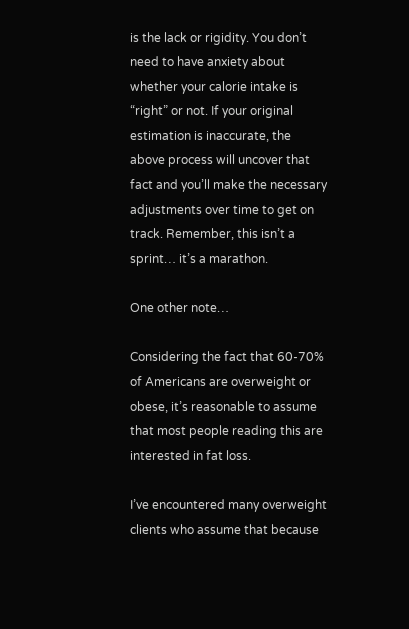is the lack or rigidity. You don’t need to have anxiety about whether your calorie intake is “right” or not. If your original estimation is inaccurate, the above process will uncover that fact and you’ll make the necessary adjustments over time to get on track. Remember, this isn’t a sprint… it’s a marathon.

One other note…

Considering the fact that 60-70% of Americans are overweight or obese, it’s reasonable to assume that most people reading this are interested in fat loss.

I’ve encountered many overweight clients who assume that because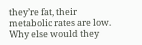they’re fat, their metabolic rates are low. Why else would they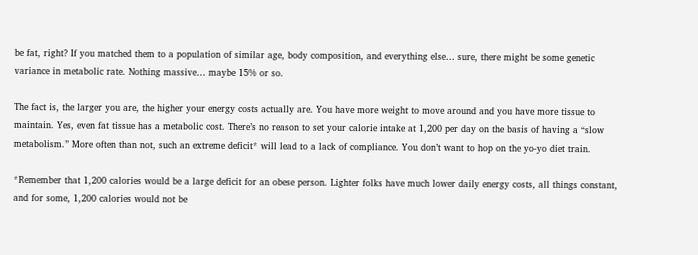be fat, right? If you matched them to a population of similar age, body composition, and everything else… sure, there might be some genetic variance in metabolic rate. Nothing massive… maybe 15% or so.

The fact is, the larger you are, the higher your energy costs actually are. You have more weight to move around and you have more tissue to maintain. Yes, even fat tissue has a metabolic cost. There’s no reason to set your calorie intake at 1,200 per day on the basis of having a “slow metabolism.” More often than not, such an extreme deficit* will lead to a lack of compliance. You don’t want to hop on the yo-yo diet train.

*Remember that 1,200 calories would be a large deficit for an obese person. Lighter folks have much lower daily energy costs, all things constant, and for some, 1,200 calories would not be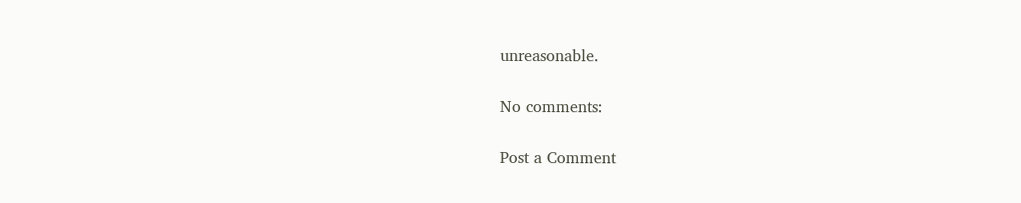unreasonable.

No comments:

Post a Comment